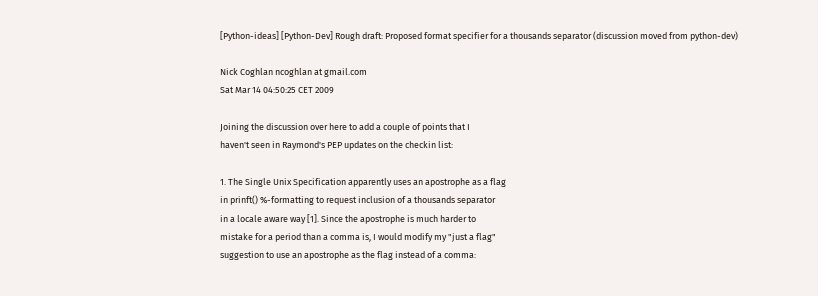[Python-ideas] [Python-Dev] Rough draft: Proposed format specifier for a thousands separator (discussion moved from python-dev)

Nick Coghlan ncoghlan at gmail.com
Sat Mar 14 04:50:25 CET 2009

Joining the discussion over here to add a couple of points that I
haven't seen in Raymond's PEP updates on the checkin list:

1. The Single Unix Specification apparently uses an apostrophe as a flag
in prinft() %-formatting to request inclusion of a thousands separator
in a locale aware way [1]. Since the apostrophe is much harder to
mistake for a period than a comma is, I would modify my "just a flag"
suggestion to use an apostrophe as the flag instead of a comma: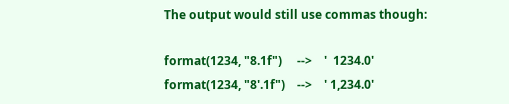The output would still use commas though:

format(1234, "8.1f")     -->    '  1234.0'
format(1234, "8'.1f")    -->    ' 1,234.0'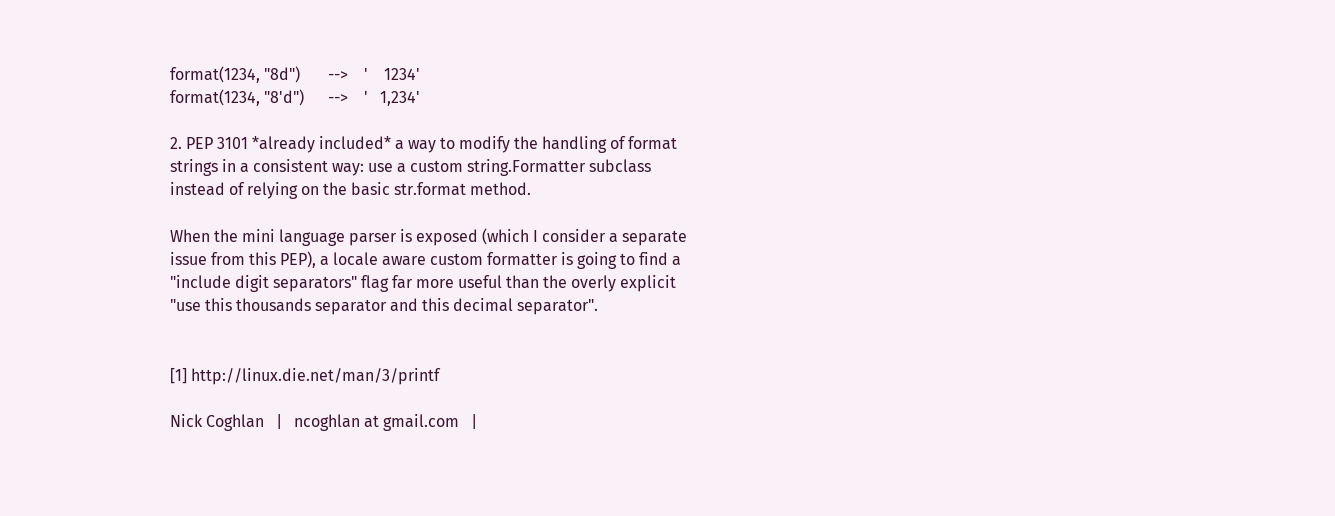format(1234, "8d")       -->    '    1234'
format(1234, "8'd")      -->    '   1,234'

2. PEP 3101 *already included* a way to modify the handling of format
strings in a consistent way: use a custom string.Formatter subclass
instead of relying on the basic str.format method.

When the mini language parser is exposed (which I consider a separate
issue from this PEP), a locale aware custom formatter is going to find a
"include digit separators" flag far more useful than the overly explicit
"use this thousands separator and this decimal separator".


[1] http://linux.die.net/man/3/printf

Nick Coghlan   |   ncoghlan at gmail.com   |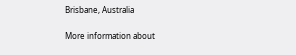Brisbane, Australia

More information about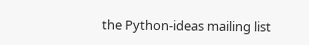the Python-ideas mailing list